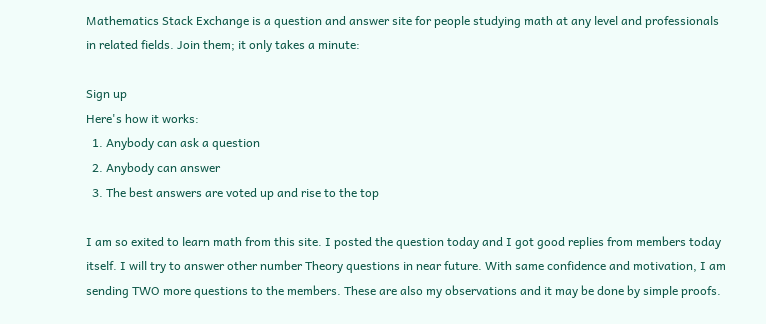Mathematics Stack Exchange is a question and answer site for people studying math at any level and professionals in related fields. Join them; it only takes a minute:

Sign up
Here's how it works:
  1. Anybody can ask a question
  2. Anybody can answer
  3. The best answers are voted up and rise to the top

I am so exited to learn math from this site. I posted the question today and I got good replies from members today itself. I will try to answer other number Theory questions in near future. With same confidence and motivation, I am sending TWO more questions to the members. These are also my observations and it may be done by simple proofs.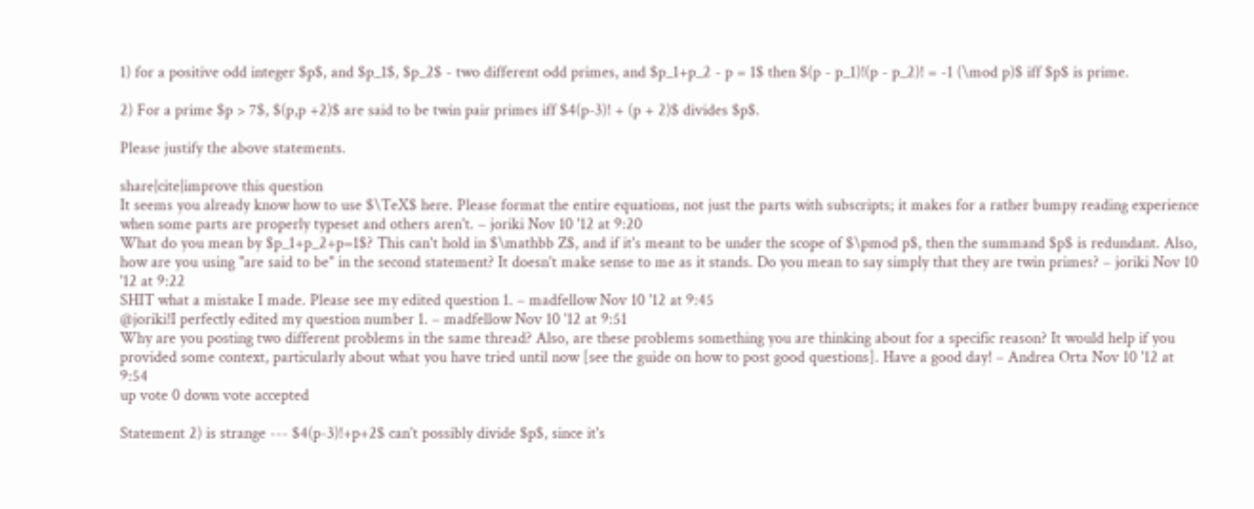1) for a positive odd integer $p$, and $p_1$, $p_2$ - two different odd primes, and $p_1+p_2 - p = 1$ then $(p - p_1)!(p - p_2)! = -1 (\mod p)$ iff $p$ is prime.

2) For a prime $p > 7$, $(p,p +2)$ are said to be twin pair primes iff $4(p-3)! + (p + 2)$ divides $p$.

Please justify the above statements.

share|cite|improve this question
It seems you already know how to use $\TeX$ here. Please format the entire equations, not just the parts with subscripts; it makes for a rather bumpy reading experience when some parts are properly typeset and others aren't. – joriki Nov 10 '12 at 9:20
What do you mean by $p_1+p_2+p=1$? This can't hold in $\mathbb Z$, and if it's meant to be under the scope of $\pmod p$, then the summand $p$ is redundant. Also, how are you using "are said to be" in the second statement? It doesn't make sense to me as it stands. Do you mean to say simply that they are twin primes? – joriki Nov 10 '12 at 9:22
SHIT what a mistake I made. Please see my edited question 1. – madfellow Nov 10 '12 at 9:45
@joriki!I perfectly edited my question number 1. – madfellow Nov 10 '12 at 9:51
Why are you posting two different problems in the same thread? Also, are these problems something you are thinking about for a specific reason? It would help if you provided some context, particularly about what you have tried until now [see the guide on how to post good questions]. Have a good day! – Andrea Orta Nov 10 '12 at 9:54
up vote 0 down vote accepted

Statement 2) is strange --- $4(p-3)!+p+2$ can't possibly divide $p$, since it's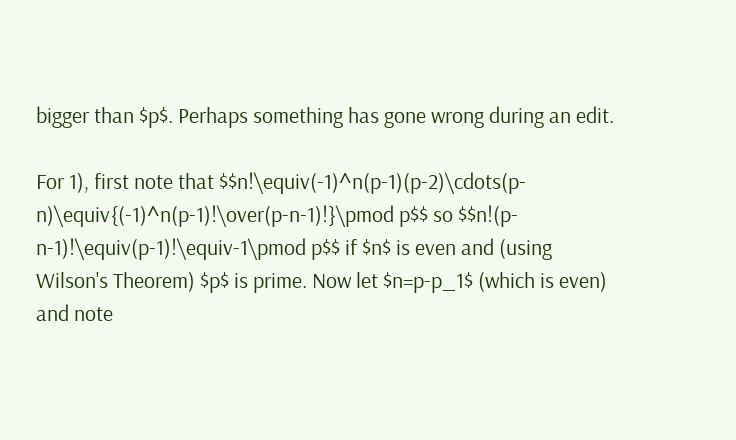bigger than $p$. Perhaps something has gone wrong during an edit.

For 1), first note that $$n!\equiv(-1)^n(p-1)(p-2)\cdots(p-n)\equiv{(-1)^n(p-1)!\over(p-n-1)!}\pmod p$$ so $$n!(p-n-1)!\equiv(p-1)!\equiv-1\pmod p$$ if $n$ is even and (using Wilson's Theorem) $p$ is prime. Now let $n=p-p_1$ (which is even) and note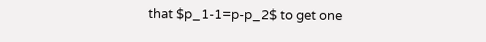that $p_1-1=p-p_2$ to get one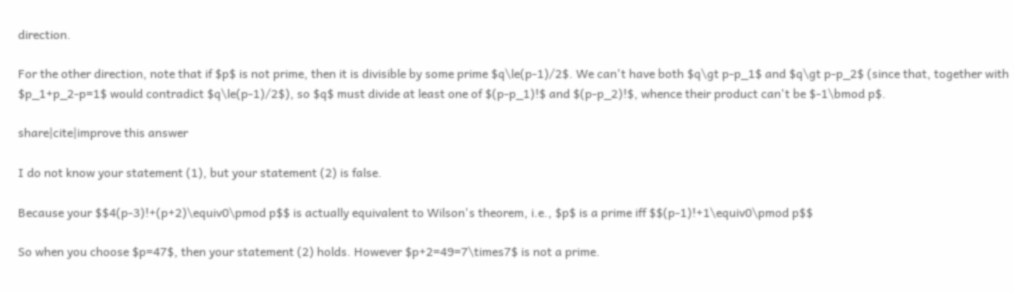direction.

For the other direction, note that if $p$ is not prime, then it is divisible by some prime $q\le(p-1)/2$. We can't have both $q\gt p-p_1$ and $q\gt p-p_2$ (since that, together with $p_1+p_2-p=1$ would contradict $q\le(p-1)/2$), so $q$ must divide at least one of $(p-p_1)!$ and $(p-p_2)!$, whence their product can't be $-1\bmod p$.

share|cite|improve this answer

I do not know your statement (1), but your statement (2) is false.

Because your $$4(p-3)!+(p+2)\equiv0\pmod p$$ is actually equivalent to Wilson's theorem, i.e., $p$ is a prime iff $$(p-1)!+1\equiv0\pmod p$$

So when you choose $p=47$, then your statement (2) holds. However $p+2=49=7\times7$ is not a prime.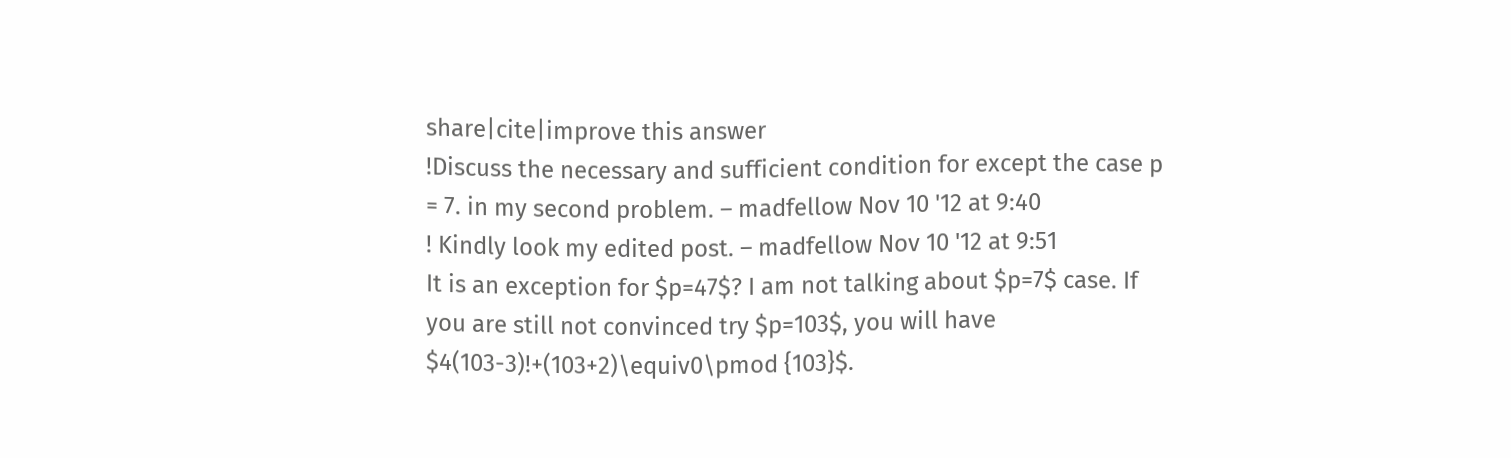share|cite|improve this answer
!Discuss the necessary and sufficient condition for except the case p = 7. in my second problem. – madfellow Nov 10 '12 at 9:40
! Kindly look my edited post. – madfellow Nov 10 '12 at 9:51
It is an exception for $p=47$? I am not talking about $p=7$ case. If you are still not convinced try $p=103$, you will have $4(103-3)!+(103+2)\equiv0\pmod {103}$.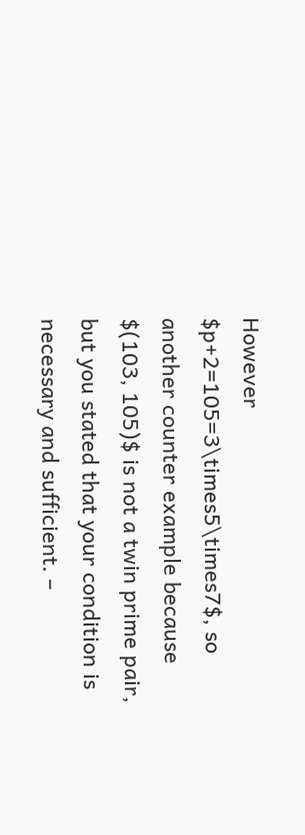However $p+2=105=3\times5\times7$, so another counter example because $(103, 105)$ is not a twin prime pair, but you stated that your condition is necessary and sufficient. –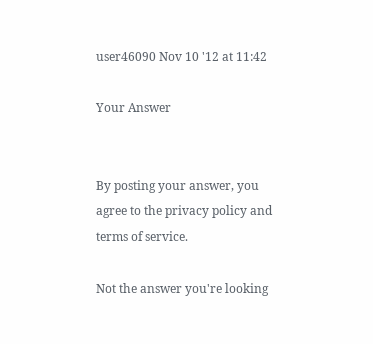user46090 Nov 10 '12 at 11:42

Your Answer


By posting your answer, you agree to the privacy policy and terms of service.

Not the answer you're looking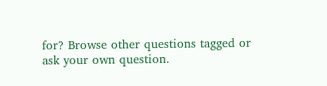for? Browse other questions tagged or ask your own question.